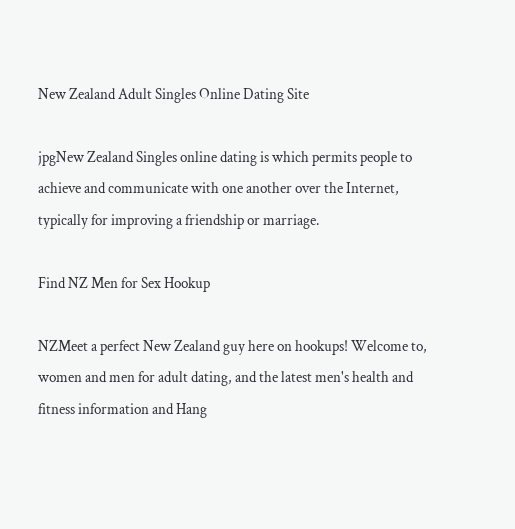New Zealand Adult Singles Online Dating Site

jpgNew Zealand Singles online dating is which permits people to achieve and communicate with one another over the Internet, typically for improving a friendship or marriage.

Find NZ Men for Sex Hookup

NZMeet a perfect New Zealand guy here on hookups! Welcome to, women and men for adult dating, and the latest men's health and fitness information and Hang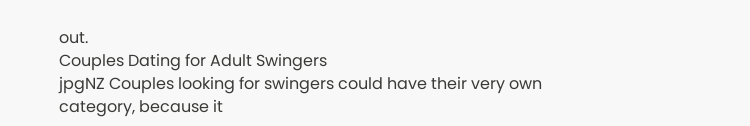out.
Couples Dating for Adult Swingers
jpgNZ Couples looking for swingers could have their very own category, because it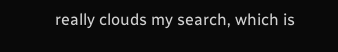really clouds my search, which is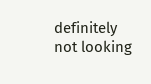definitely not looking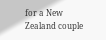for a New Zealand couple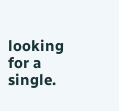looking for a single.